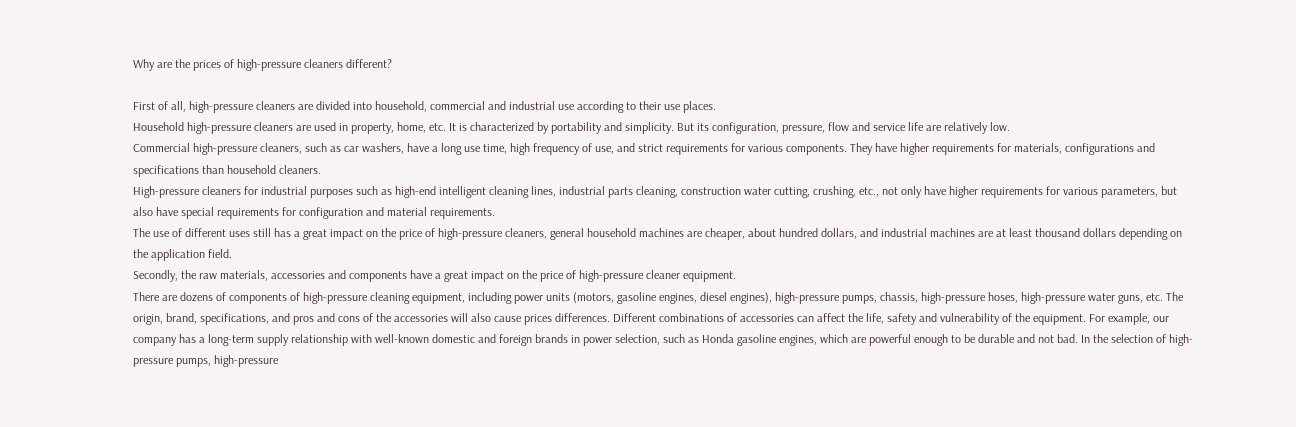Why are the prices of high-pressure cleaners different?

First of all, high-pressure cleaners are divided into household, commercial and industrial use according to their use places.
Household high-pressure cleaners are used in property, home, etc. It is characterized by portability and simplicity. But its configuration, pressure, flow and service life are relatively low.
Commercial high-pressure cleaners, such as car washers, have a long use time, high frequency of use, and strict requirements for various components. They have higher requirements for materials, configurations and specifications than household cleaners.
High-pressure cleaners for industrial purposes such as high-end intelligent cleaning lines, industrial parts cleaning, construction water cutting, crushing, etc., not only have higher requirements for various parameters, but also have special requirements for configuration and material requirements.
The use of different uses still has a great impact on the price of high-pressure cleaners, general household machines are cheaper, about hundred dollars, and industrial machines are at least thousand dollars depending on the application field.
Secondly, the raw materials, accessories and components have a great impact on the price of high-pressure cleaner equipment.
There are dozens of components of high-pressure cleaning equipment, including power units (motors, gasoline engines, diesel engines), high-pressure pumps, chassis, high-pressure hoses, high-pressure water guns, etc. The origin, brand, specifications, and pros and cons of the accessories will also cause prices differences. Different combinations of accessories can affect the life, safety and vulnerability of the equipment. For example, our company has a long-term supply relationship with well-known domestic and foreign brands in power selection, such as Honda gasoline engines, which are powerful enough to be durable and not bad. In the selection of high-pressure pumps, high-pressure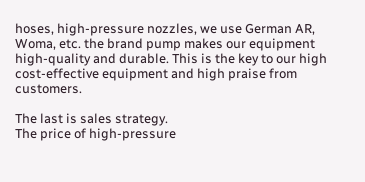hoses, high-pressure nozzles, we use German AR, Woma, etc. the brand pump makes our equipment high-quality and durable. This is the key to our high cost-effective equipment and high praise from customers.

The last is sales strategy.
The price of high-pressure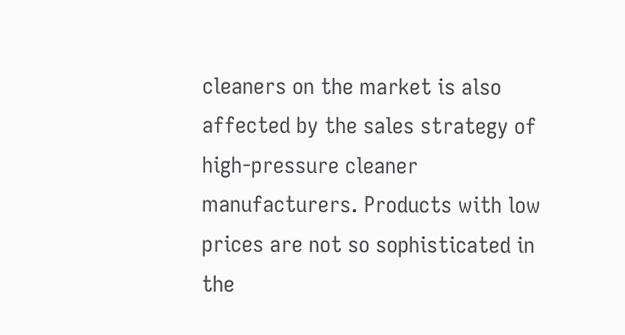cleaners on the market is also affected by the sales strategy of high-pressure cleaner manufacturers. Products with low prices are not so sophisticated in the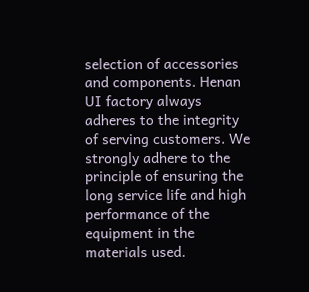selection of accessories and components. Henan UI factory always adheres to the integrity of serving customers. We strongly adhere to the principle of ensuring the long service life and high performance of the equipment in the materials used.